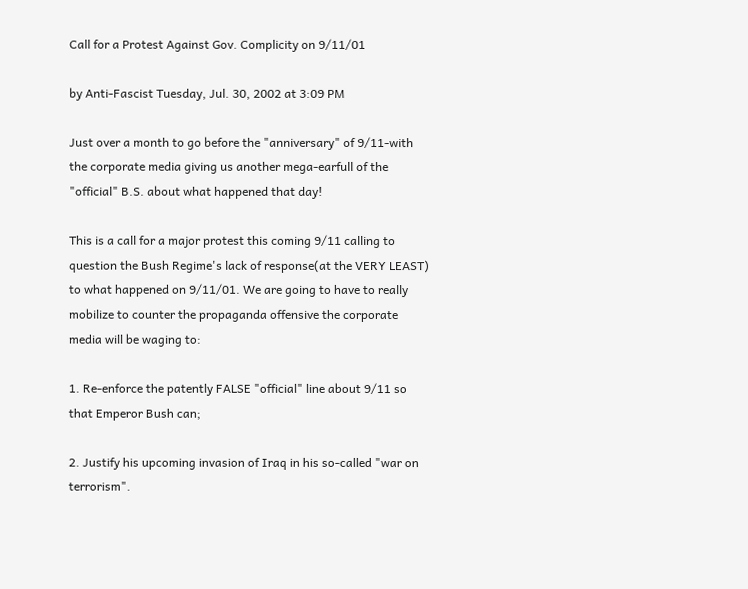Call for a Protest Against Gov. Complicity on 9/11/01

by Anti-Fascist Tuesday, Jul. 30, 2002 at 3:09 PM

Just over a month to go before the "anniversary" of 9/11-with the corporate media giving us another mega-earfull of the "official" B.S. about what happened that day!

This is a call for a major protest this coming 9/11 calling to question the Bush Regime's lack of response(at the VERY LEAST) to what happened on 9/11/01. We are going to have to really mobilize to counter the propaganda offensive the corporate media will be waging to:

1. Re-enforce the patently FALSE "official" line about 9/11 so that Emperor Bush can;

2. Justify his upcoming invasion of Iraq in his so-called "war on terrorism".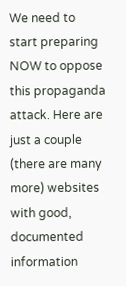We need to start preparing NOW to oppose this propaganda attack. Here are just a couple (there are many more) websites with good, documented information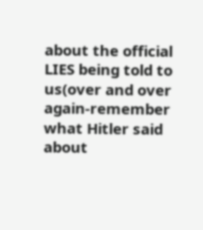about the official LIES being told to us(over and over again-remember what Hitler said about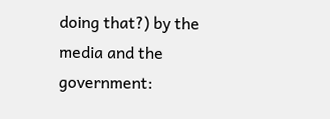doing that?) by the media and the government: